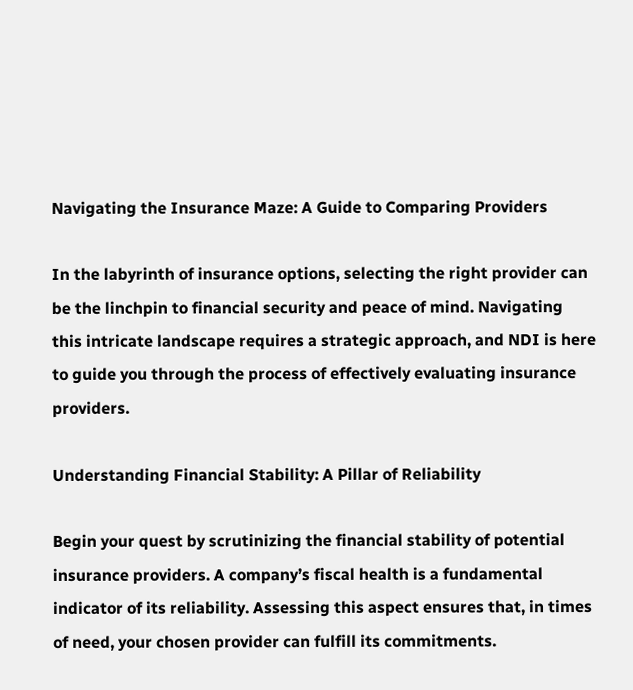Navigating the Insurance Maze: A Guide to Comparing Providers

In the labyrinth of insurance options, selecting the right provider can be the linchpin to financial security and peace of mind. Navigating this intricate landscape requires a strategic approach, and NDI is here to guide you through the process of effectively evaluating insurance providers.

Understanding Financial Stability: A Pillar of Reliability

Begin your quest by scrutinizing the financial stability of potential insurance providers. A company’s fiscal health is a fundamental indicator of its reliability. Assessing this aspect ensures that, in times of need, your chosen provider can fulfill its commitments.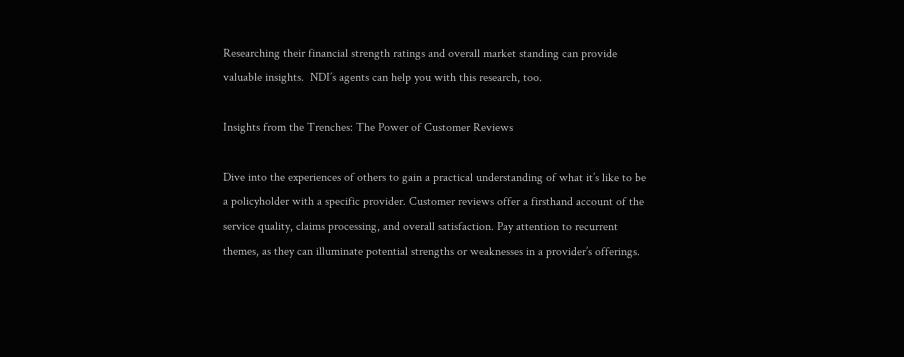Researching their financial strength ratings and overall market standing can provide valuable insights.  NDI’s agents can help you with this research, too.

Insights from the Trenches: The Power of Customer Reviews

Dive into the experiences of others to gain a practical understanding of what it’s like to be a policyholder with a specific provider. Customer reviews offer a firsthand account of the service quality, claims processing, and overall satisfaction. Pay attention to recurrent themes, as they can illuminate potential strengths or weaknesses in a provider’s offerings.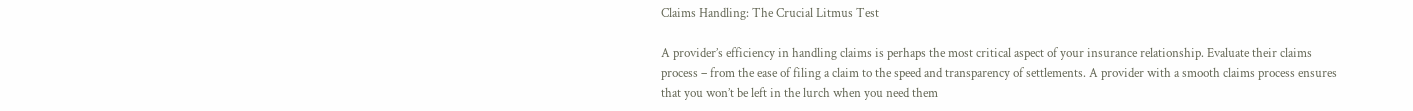Claims Handling: The Crucial Litmus Test

A provider’s efficiency in handling claims is perhaps the most critical aspect of your insurance relationship. Evaluate their claims process – from the ease of filing a claim to the speed and transparency of settlements. A provider with a smooth claims process ensures that you won’t be left in the lurch when you need them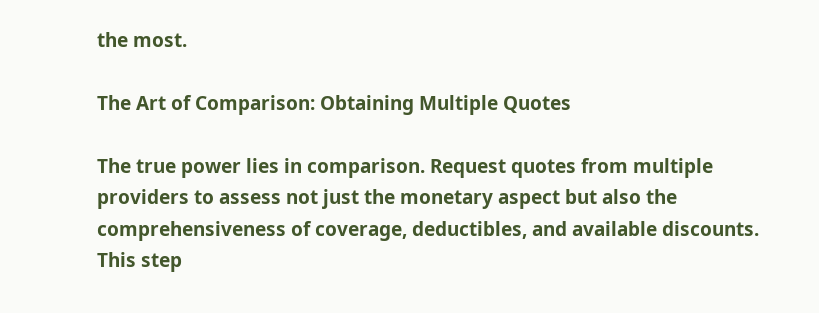the most.

The Art of Comparison: Obtaining Multiple Quotes

The true power lies in comparison. Request quotes from multiple providers to assess not just the monetary aspect but also the comprehensiveness of coverage, deductibles, and available discounts. This step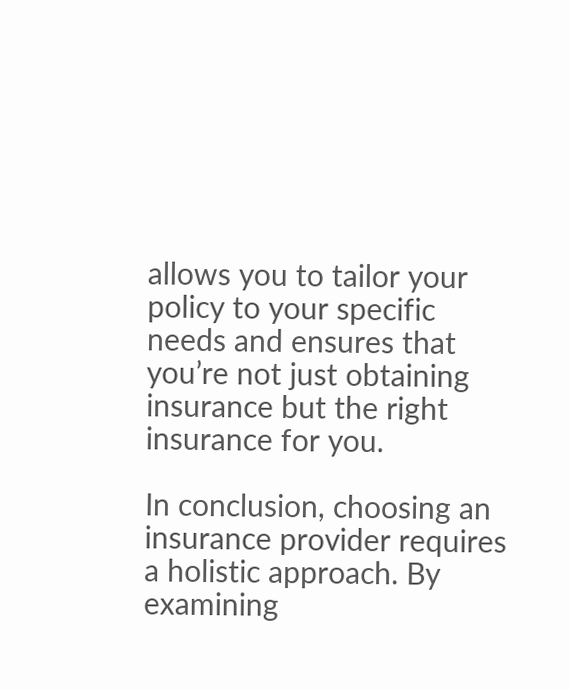allows you to tailor your policy to your specific needs and ensures that you’re not just obtaining insurance but the right insurance for you.

In conclusion, choosing an insurance provider requires a holistic approach. By examining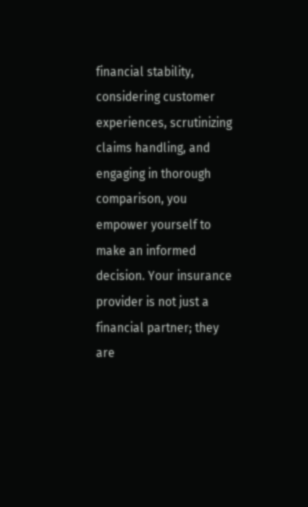financial stability, considering customer experiences, scrutinizing claims handling, and engaging in thorough comparison, you empower yourself to make an informed decision. Your insurance provider is not just a financial partner; they are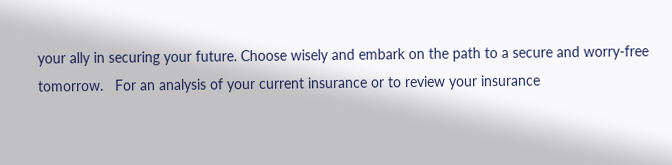your ally in securing your future. Choose wisely and embark on the path to a secure and worry-free tomorrow.   For an analysis of your current insurance or to review your insurance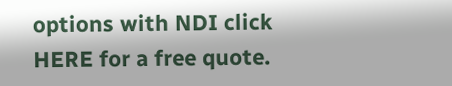options with NDI click HERE for a free quote.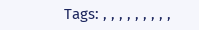Tags: , , , , , , , , ,